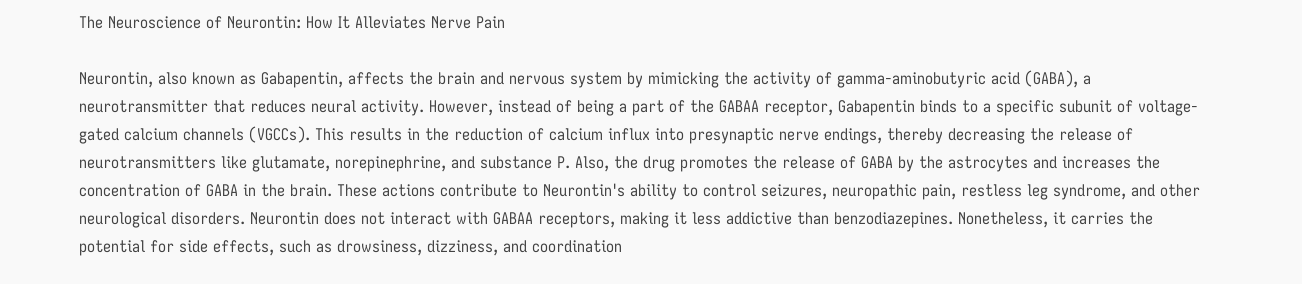The Neuroscience of Neurontin: How It Alleviates Nerve Pain

Neurontin, also known as Gabapentin, affects the brain and nervous system by mimicking the activity of gamma-aminobutyric acid (GABA), a neurotransmitter that reduces neural activity. However, instead of being a part of the GABAA receptor, Gabapentin binds to a specific subunit of voltage-gated calcium channels (VGCCs). This results in the reduction of calcium influx into presynaptic nerve endings, thereby decreasing the release of neurotransmitters like glutamate, norepinephrine, and substance P. Also, the drug promotes the release of GABA by the astrocytes and increases the concentration of GABA in the brain. These actions contribute to Neurontin's ability to control seizures, neuropathic pain, restless leg syndrome, and other neurological disorders. Neurontin does not interact with GABAA receptors, making it less addictive than benzodiazepines. Nonetheless, it carries the potential for side effects, such as drowsiness, dizziness, and coordination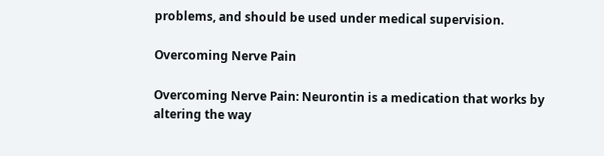problems, and should be used under medical supervision.

Overcoming Nerve Pain

Overcoming Nerve Pain: Neurontin is a medication that works by altering the way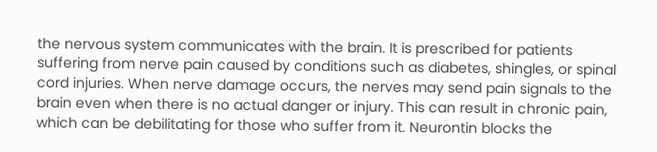the nervous system communicates with the brain. It is prescribed for patients suffering from nerve pain caused by conditions such as diabetes, shingles, or spinal cord injuries. When nerve damage occurs, the nerves may send pain signals to the brain even when there is no actual danger or injury. This can result in chronic pain, which can be debilitating for those who suffer from it. Neurontin blocks the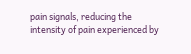pain signals, reducing the intensity of pain experienced by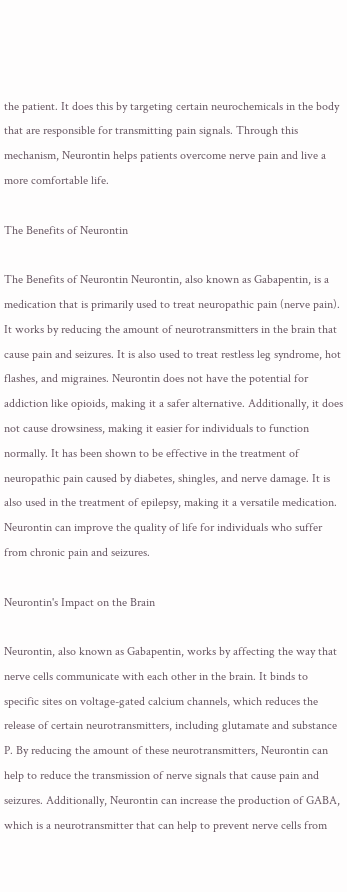the patient. It does this by targeting certain neurochemicals in the body that are responsible for transmitting pain signals. Through this mechanism, Neurontin helps patients overcome nerve pain and live a more comfortable life.

The Benefits of Neurontin

The Benefits of Neurontin Neurontin, also known as Gabapentin, is a medication that is primarily used to treat neuropathic pain (nerve pain). It works by reducing the amount of neurotransmitters in the brain that cause pain and seizures. It is also used to treat restless leg syndrome, hot flashes, and migraines. Neurontin does not have the potential for addiction like opioids, making it a safer alternative. Additionally, it does not cause drowsiness, making it easier for individuals to function normally. It has been shown to be effective in the treatment of neuropathic pain caused by diabetes, shingles, and nerve damage. It is also used in the treatment of epilepsy, making it a versatile medication. Neurontin can improve the quality of life for individuals who suffer from chronic pain and seizures.

Neurontin's Impact on the Brain

Neurontin, also known as Gabapentin, works by affecting the way that nerve cells communicate with each other in the brain. It binds to specific sites on voltage-gated calcium channels, which reduces the release of certain neurotransmitters, including glutamate and substance P. By reducing the amount of these neurotransmitters, Neurontin can help to reduce the transmission of nerve signals that cause pain and seizures. Additionally, Neurontin can increase the production of GABA, which is a neurotransmitter that can help to prevent nerve cells from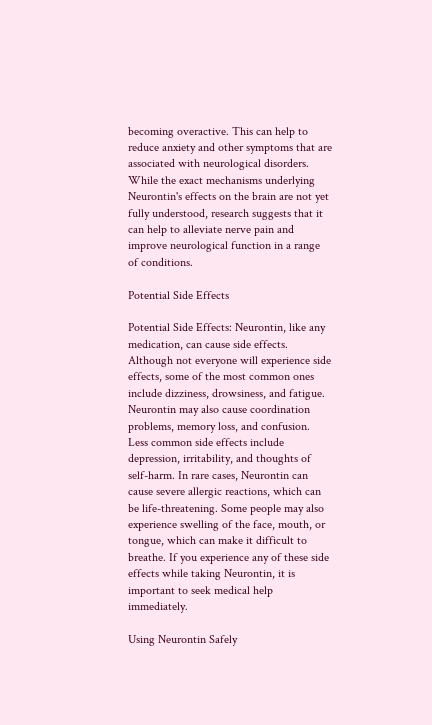becoming overactive. This can help to reduce anxiety and other symptoms that are associated with neurological disorders. While the exact mechanisms underlying Neurontin's effects on the brain are not yet fully understood, research suggests that it can help to alleviate nerve pain and improve neurological function in a range of conditions.

Potential Side Effects

Potential Side Effects: Neurontin, like any medication, can cause side effects. Although not everyone will experience side effects, some of the most common ones include dizziness, drowsiness, and fatigue. Neurontin may also cause coordination problems, memory loss, and confusion. Less common side effects include depression, irritability, and thoughts of self-harm. In rare cases, Neurontin can cause severe allergic reactions, which can be life-threatening. Some people may also experience swelling of the face, mouth, or tongue, which can make it difficult to breathe. If you experience any of these side effects while taking Neurontin, it is important to seek medical help immediately.

Using Neurontin Safely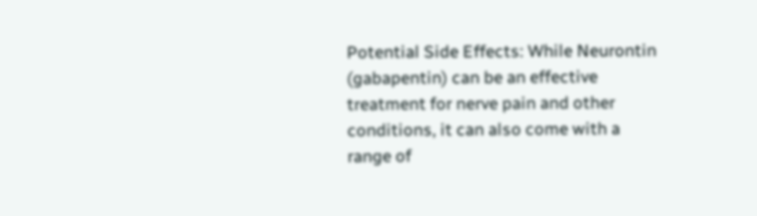Potential Side Effects: While Neurontin (gabapentin) can be an effective treatment for nerve pain and other conditions, it can also come with a range of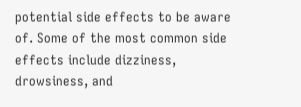potential side effects to be aware of. Some of the most common side effects include dizziness, drowsiness, and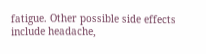fatigue. Other possible side effects include headache,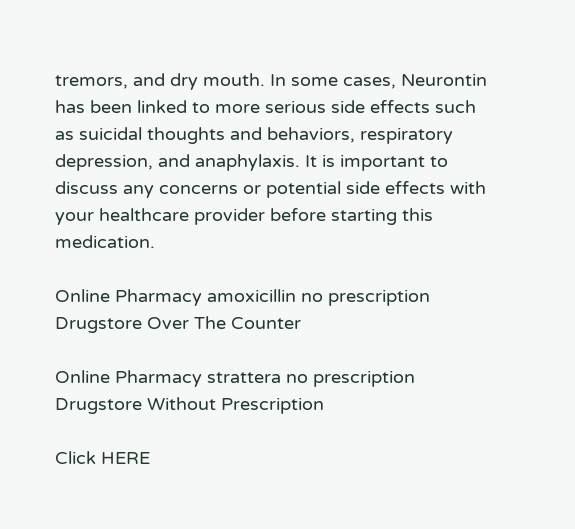tremors, and dry mouth. In some cases, Neurontin has been linked to more serious side effects such as suicidal thoughts and behaviors, respiratory depression, and anaphylaxis. It is important to discuss any concerns or potential side effects with your healthcare provider before starting this medication.

Online Pharmacy amoxicillin no prescription Drugstore Over The Counter

Online Pharmacy strattera no prescription Drugstore Without Prescription

Click HERE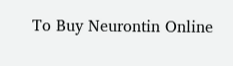To Buy Neurontin Online